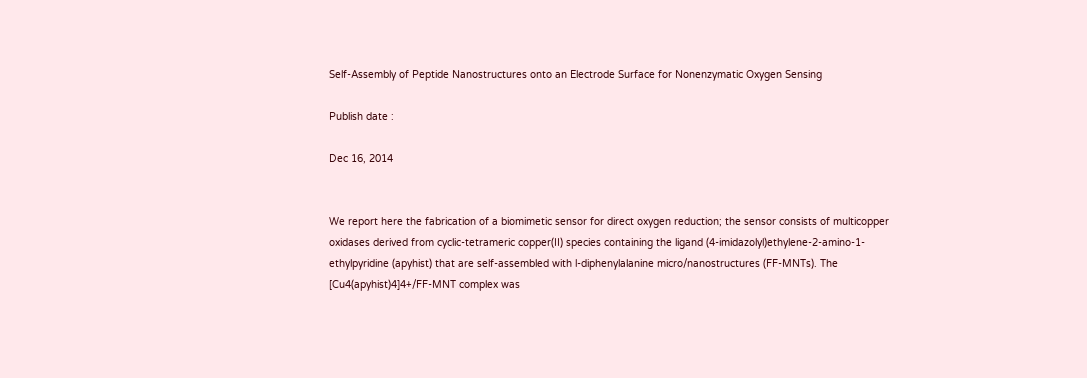Self-Assembly of Peptide Nanostructures onto an Electrode Surface for Nonenzymatic Oxygen Sensing

Publish date :

Dec 16, 2014


We report here the fabrication of a biomimetic sensor for direct oxygen reduction; the sensor consists of multicopper oxidases derived from cyclic-tetrameric copper(II) species containing the ligand (4-imidazolyl)ethylene-2-amino-1-ethylpyridine (apyhist) that are self-assembled with l-diphenylalanine micro/nanostructures (FF-MNTs). The [Cu4(apyhist)4]4+/FF-MNT complex was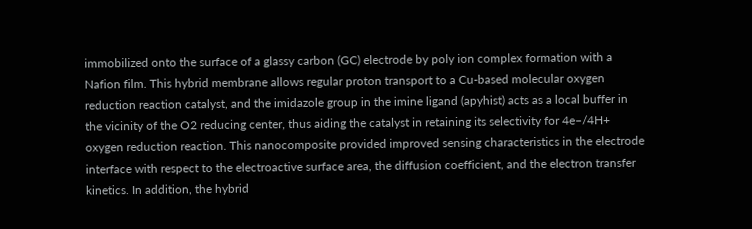immobilized onto the surface of a glassy carbon (GC) electrode by poly ion complex formation with a Nafion film. This hybrid membrane allows regular proton transport to a Cu-based molecular oxygen reduction reaction catalyst, and the imidazole group in the imine ligand (apyhist) acts as a local buffer in the vicinity of the O2 reducing center, thus aiding the catalyst in retaining its selectivity for 4e–/4H+ oxygen reduction reaction. This nanocomposite provided improved sensing characteristics in the electrode interface with respect to the electroactive surface area, the diffusion coefficient, and the electron transfer kinetics. In addition, the hybrid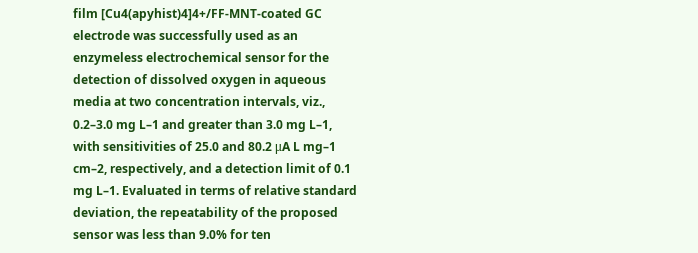film [Cu4(apyhist)4]4+/FF-MNT-coated GC electrode was successfully used as an enzymeless electrochemical sensor for the detection of dissolved oxygen in aqueous media at two concentration intervals, viz., 0.2–3.0 mg L–1 and greater than 3.0 mg L–1, with sensitivities of 25.0 and 80.2 μA L mg–1 cm–2, respectively, and a detection limit of 0.1 mg L–1. Evaluated in terms of relative standard deviation, the repeatability of the proposed sensor was less than 9.0% for ten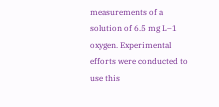measurements of a solution of 6.5 mg L–1 oxygen. Experimental efforts were conducted to use this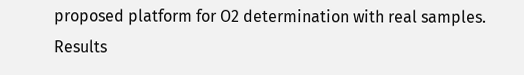proposed platform for O2 determination with real samples. Results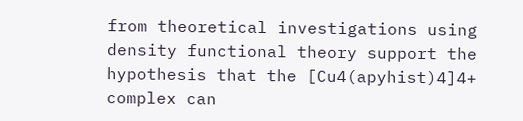from theoretical investigations using density functional theory support the hypothesis that the [Cu4(apyhist)4]4+ complex can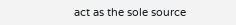act as the sole source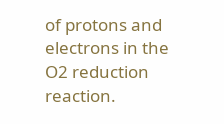of protons and electrons in the O2 reduction reaction.